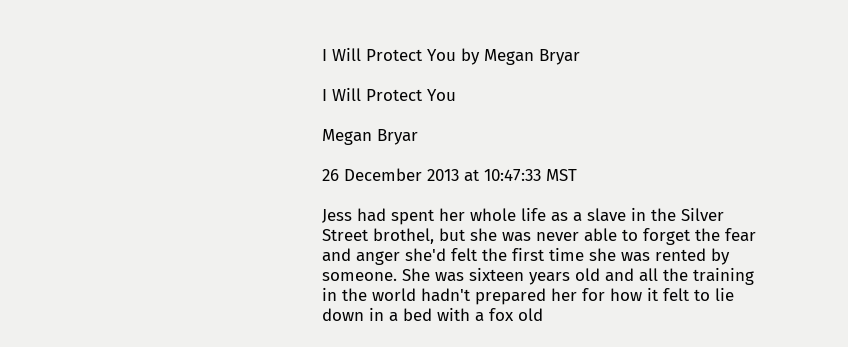I Will Protect You by Megan Bryar

I Will Protect You

Megan Bryar

26 December 2013 at 10:47:33 MST

Jess had spent her whole life as a slave in the Silver Street brothel, but she was never able to forget the fear and anger she'd felt the first time she was rented by someone. She was sixteen years old and all the training in the world hadn't prepared her for how it felt to lie down in a bed with a fox old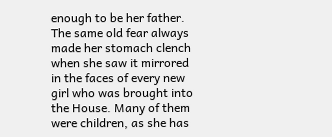enough to be her father. The same old fear always made her stomach clench when she saw it mirrored in the faces of every new girl who was brought into the House. Many of them were children, as she has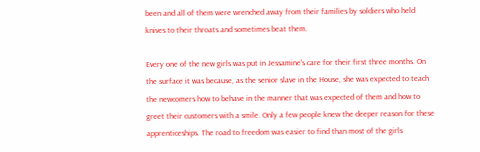been and all of them were wrenched away from their families by soldiers who held knives to their throats and sometimes beat them.

Every one of the new girls was put in Jessamine's care for their first three months. On the surface it was because, as the senior slave in the House, she was expected to teach the newcomers how to behave in the manner that was expected of them and how to greet their customers with a smile. Only a few people knew the deeper reason for these apprenticeships. The road to freedom was easier to find than most of the girls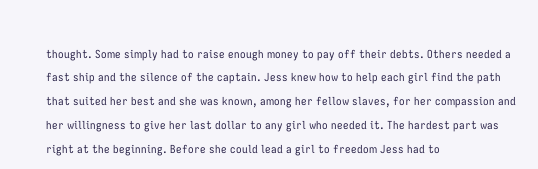thought. Some simply had to raise enough money to pay off their debts. Others needed a fast ship and the silence of the captain. Jess knew how to help each girl find the path that suited her best and she was known, among her fellow slaves, for her compassion and her willingness to give her last dollar to any girl who needed it. The hardest part was right at the beginning. Before she could lead a girl to freedom Jess had to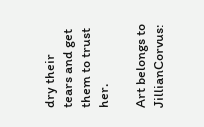dry their tears and get them to trust her.

Art belongs to JillianCorvus: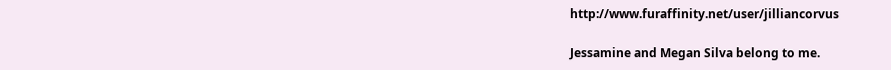http://www.furaffinity.net/user/jilliancorvus

Jessamine and Megan Silva belong to me.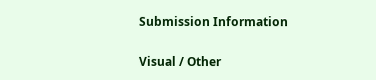Submission Information

Visual / Other